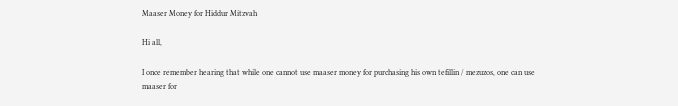Maaser Money for Hiddur Mitzvah

Hi all,

I once remember hearing that while one cannot use maaser money for purchasing his own tefillin / mezuzos, one can use maaser for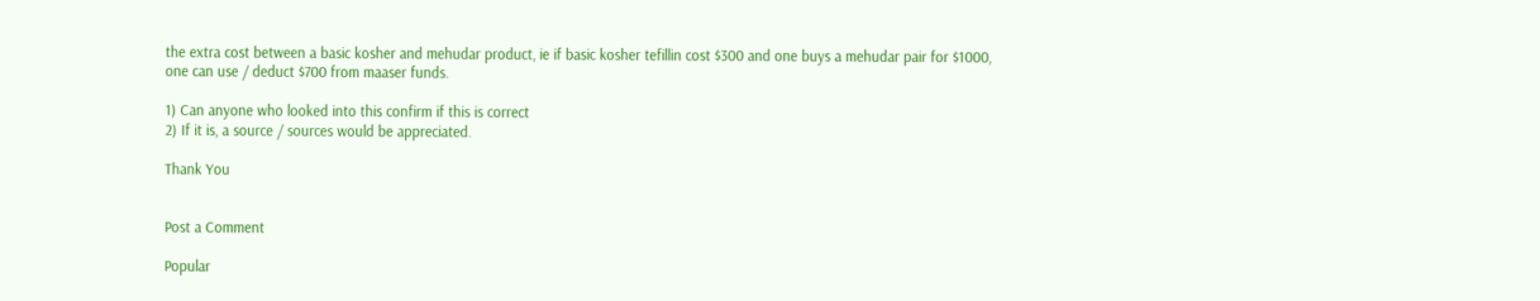the extra cost between a basic kosher and mehudar product, ie if basic kosher tefillin cost $300 and one buys a mehudar pair for $1000, one can use / deduct $700 from maaser funds.

1) Can anyone who looked into this confirm if this is correct
2) If it is, a source / sources would be appreciated.

Thank You


Post a Comment

Popular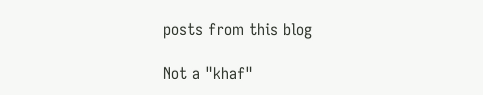posts from this blog

Not a "khaf"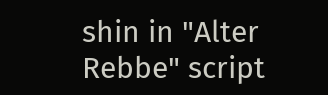shin in "Alter Rebbe" script